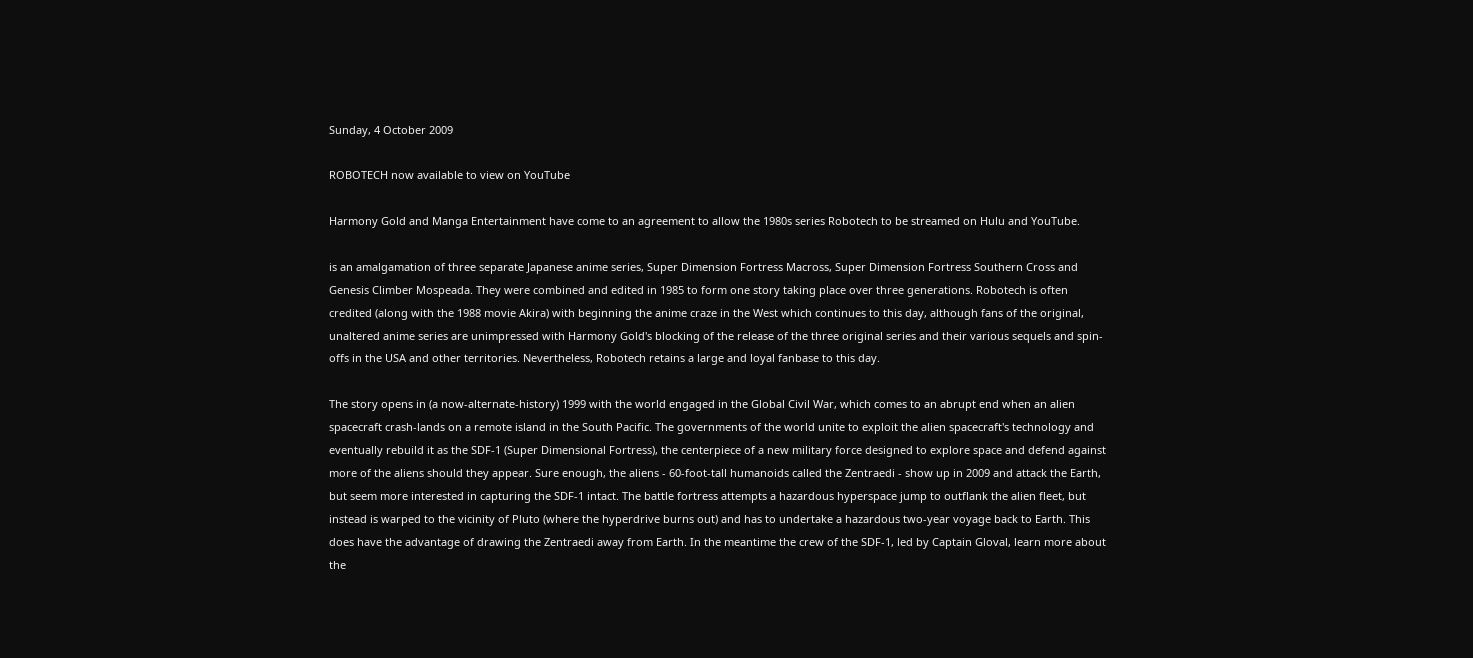Sunday, 4 October 2009

ROBOTECH now available to view on YouTube

Harmony Gold and Manga Entertainment have come to an agreement to allow the 1980s series Robotech to be streamed on Hulu and YouTube.

is an amalgamation of three separate Japanese anime series, Super Dimension Fortress Macross, Super Dimension Fortress Southern Cross and Genesis Climber Mospeada. They were combined and edited in 1985 to form one story taking place over three generations. Robotech is often credited (along with the 1988 movie Akira) with beginning the anime craze in the West which continues to this day, although fans of the original, unaltered anime series are unimpressed with Harmony Gold's blocking of the release of the three original series and their various sequels and spin-offs in the USA and other territories. Nevertheless, Robotech retains a large and loyal fanbase to this day.

The story opens in (a now-alternate-history) 1999 with the world engaged in the Global Civil War, which comes to an abrupt end when an alien spacecraft crash-lands on a remote island in the South Pacific. The governments of the world unite to exploit the alien spacecraft's technology and eventually rebuild it as the SDF-1 (Super Dimensional Fortress), the centerpiece of a new military force designed to explore space and defend against more of the aliens should they appear. Sure enough, the aliens - 60-foot-tall humanoids called the Zentraedi - show up in 2009 and attack the Earth, but seem more interested in capturing the SDF-1 intact. The battle fortress attempts a hazardous hyperspace jump to outflank the alien fleet, but instead is warped to the vicinity of Pluto (where the hyperdrive burns out) and has to undertake a hazardous two-year voyage back to Earth. This does have the advantage of drawing the Zentraedi away from Earth. In the meantime the crew of the SDF-1, led by Captain Gloval, learn more about the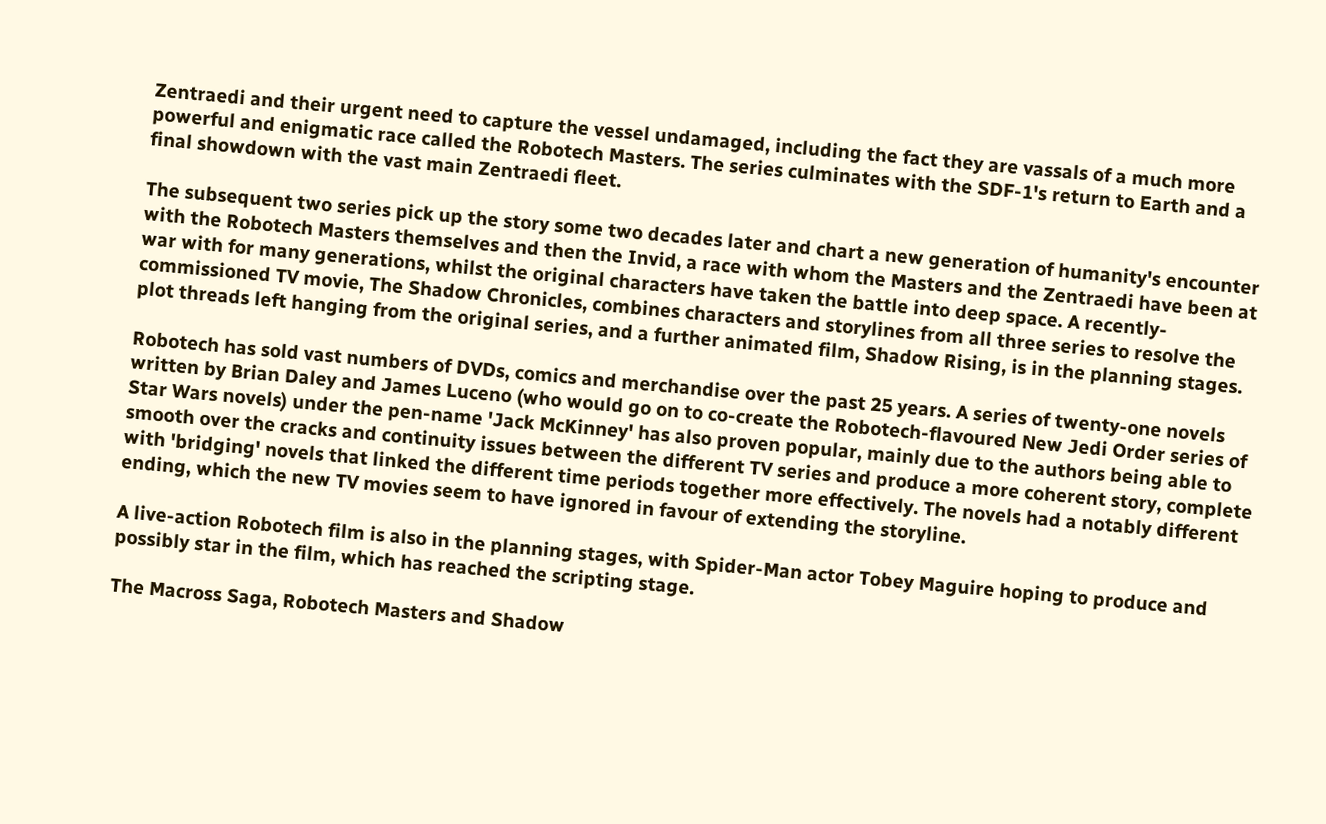Zentraedi and their urgent need to capture the vessel undamaged, including the fact they are vassals of a much more powerful and enigmatic race called the Robotech Masters. The series culminates with the SDF-1's return to Earth and a final showdown with the vast main Zentraedi fleet.

The subsequent two series pick up the story some two decades later and chart a new generation of humanity's encounter with the Robotech Masters themselves and then the Invid, a race with whom the Masters and the Zentraedi have been at war with for many generations, whilst the original characters have taken the battle into deep space. A recently-commissioned TV movie, The Shadow Chronicles, combines characters and storylines from all three series to resolve the plot threads left hanging from the original series, and a further animated film, Shadow Rising, is in the planning stages.

Robotech has sold vast numbers of DVDs, comics and merchandise over the past 25 years. A series of twenty-one novels written by Brian Daley and James Luceno (who would go on to co-create the Robotech-flavoured New Jedi Order series of Star Wars novels) under the pen-name 'Jack McKinney' has also proven popular, mainly due to the authors being able to smooth over the cracks and continuity issues between the different TV series and produce a more coherent story, complete with 'bridging' novels that linked the different time periods together more effectively. The novels had a notably different ending, which the new TV movies seem to have ignored in favour of extending the storyline.

A live-action Robotech film is also in the planning stages, with Spider-Man actor Tobey Maguire hoping to produce and possibly star in the film, which has reached the scripting stage.

The Macross Saga, Robotech Masters and Shadow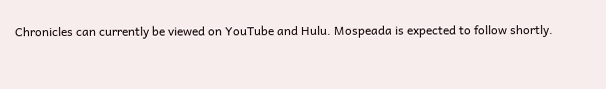Chronicles can currently be viewed on YouTube and Hulu. Mospeada is expected to follow shortly.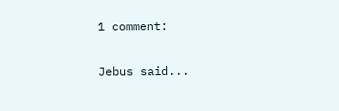1 comment:

Jebus said...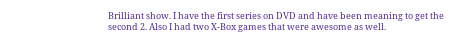Brilliant show. I have the first series on DVD and have been meaning to get the second 2. Also I had two X-Box games that were awesome as well.